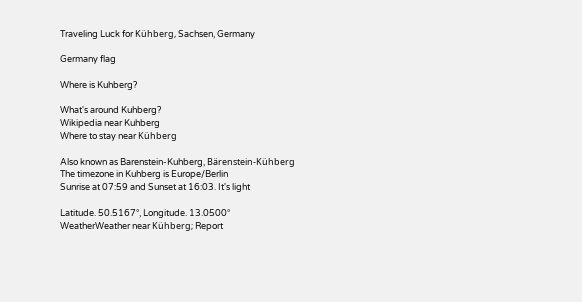Traveling Luck for Kühberg, Sachsen, Germany

Germany flag

Where is Kuhberg?

What's around Kuhberg?
Wikipedia near Kuhberg
Where to stay near Kühberg

Also known as Barenstein-Kuhberg, Bärenstein-Kühberg
The timezone in Kuhberg is Europe/Berlin
Sunrise at 07:59 and Sunset at 16:03. It's light

Latitude. 50.5167°, Longitude. 13.0500°
WeatherWeather near Kühberg; Report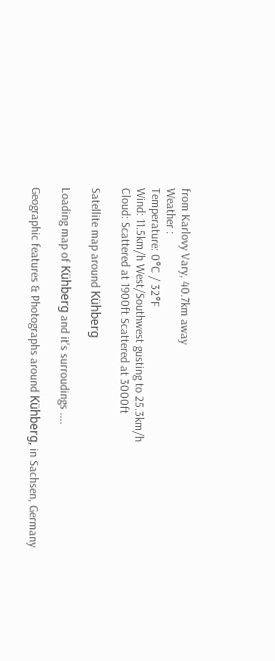from Karlovy Vary, 40.7km away
Weather :
Temperature: 0°C / 32°F
Wind: 11.5km/h West/Southwest gusting to 25.3km/h
Cloud: Scattered at 1900ft Scattered at 3000ft

Satellite map around Kühberg

Loading map of Kühberg and it's surroudings ....

Geographic features & Photographs around Kühberg, in Sachsen, Germany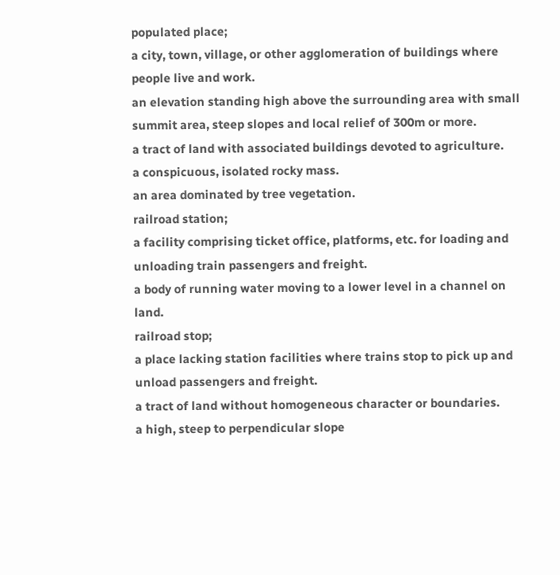populated place;
a city, town, village, or other agglomeration of buildings where people live and work.
an elevation standing high above the surrounding area with small summit area, steep slopes and local relief of 300m or more.
a tract of land with associated buildings devoted to agriculture.
a conspicuous, isolated rocky mass.
an area dominated by tree vegetation.
railroad station;
a facility comprising ticket office, platforms, etc. for loading and unloading train passengers and freight.
a body of running water moving to a lower level in a channel on land.
railroad stop;
a place lacking station facilities where trains stop to pick up and unload passengers and freight.
a tract of land without homogeneous character or boundaries.
a high, steep to perpendicular slope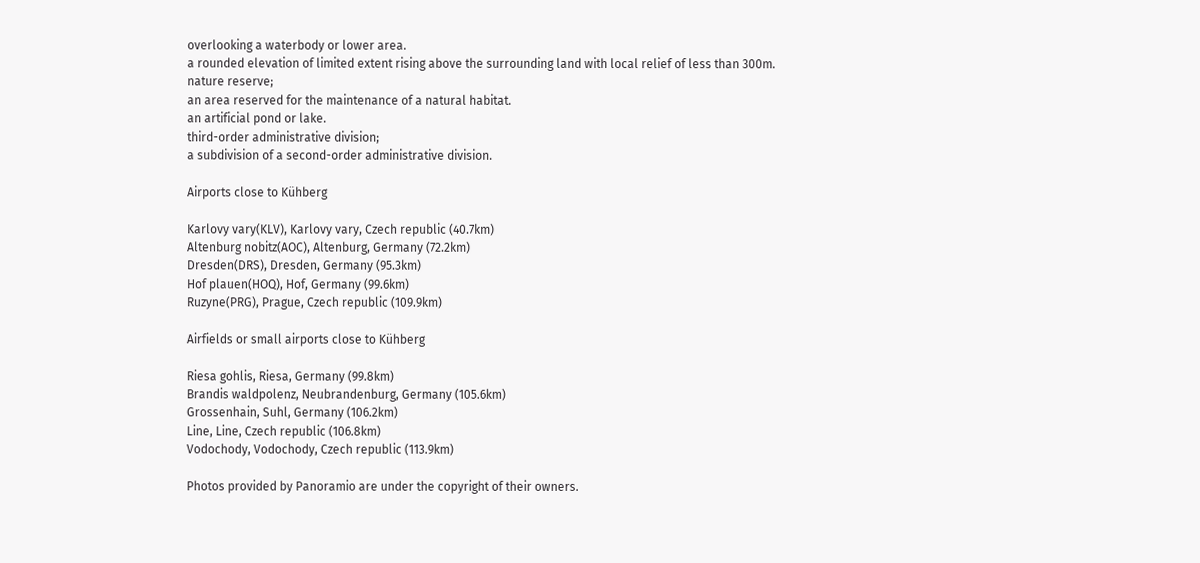overlooking a waterbody or lower area.
a rounded elevation of limited extent rising above the surrounding land with local relief of less than 300m.
nature reserve;
an area reserved for the maintenance of a natural habitat.
an artificial pond or lake.
third-order administrative division;
a subdivision of a second-order administrative division.

Airports close to Kühberg

Karlovy vary(KLV), Karlovy vary, Czech republic (40.7km)
Altenburg nobitz(AOC), Altenburg, Germany (72.2km)
Dresden(DRS), Dresden, Germany (95.3km)
Hof plauen(HOQ), Hof, Germany (99.6km)
Ruzyne(PRG), Prague, Czech republic (109.9km)

Airfields or small airports close to Kühberg

Riesa gohlis, Riesa, Germany (99.8km)
Brandis waldpolenz, Neubrandenburg, Germany (105.6km)
Grossenhain, Suhl, Germany (106.2km)
Line, Line, Czech republic (106.8km)
Vodochody, Vodochody, Czech republic (113.9km)

Photos provided by Panoramio are under the copyright of their owners.